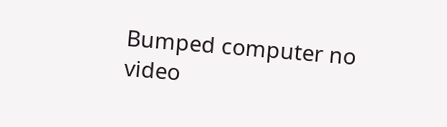Bumped computer no video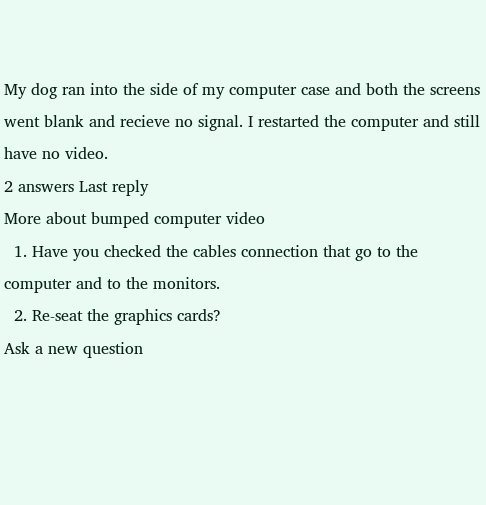My dog ran into the side of my computer case and both the screens went blank and recieve no signal. I restarted the computer and still have no video.
2 answers Last reply
More about bumped computer video
  1. Have you checked the cables connection that go to the computer and to the monitors.
  2. Re-seat the graphics cards?
Ask a new question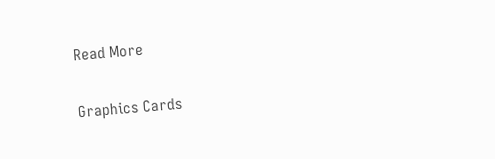Read More

Graphics Cards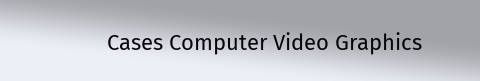Cases Computer Video Graphics